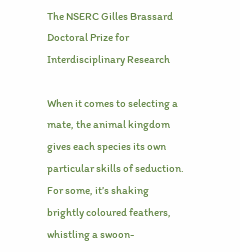The NSERC Gilles Brassard Doctoral Prize for Interdisciplinary Research

When it comes to selecting a mate, the animal kingdom gives each species its own particular skills of seduction. For some, it’s shaking brightly coloured feathers, whistling a swoon-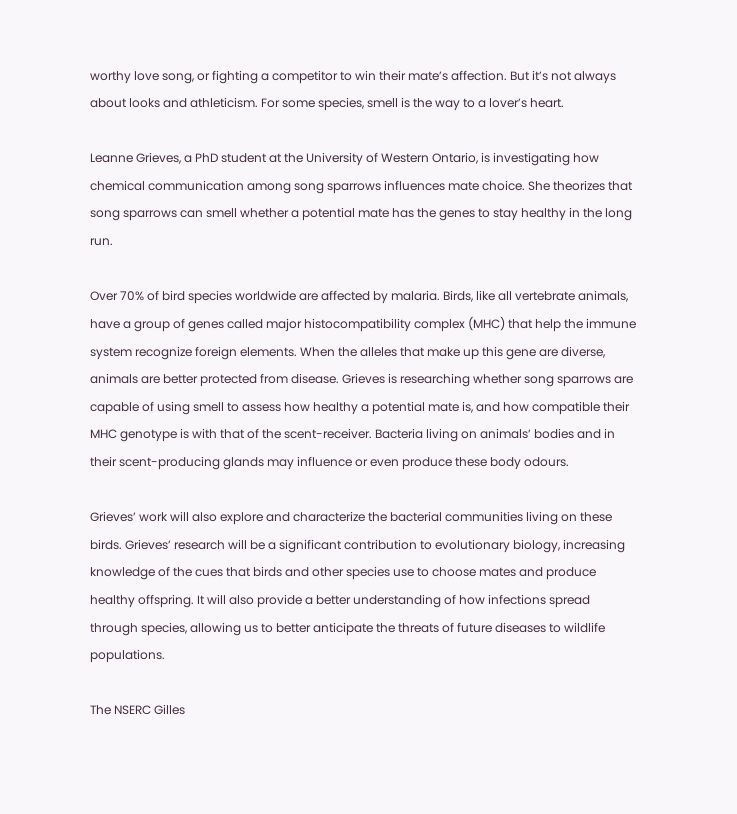worthy love song, or fighting a competitor to win their mate’s affection. But it’s not always about looks and athleticism. For some species, smell is the way to a lover’s heart.

Leanne Grieves, a PhD student at the University of Western Ontario, is investigating how chemical communication among song sparrows influences mate choice. She theorizes that song sparrows can smell whether a potential mate has the genes to stay healthy in the long run.

Over 70% of bird species worldwide are affected by malaria. Birds, like all vertebrate animals, have a group of genes called major histocompatibility complex (MHC) that help the immune system recognize foreign elements. When the alleles that make up this gene are diverse, animals are better protected from disease. Grieves is researching whether song sparrows are capable of using smell to assess how healthy a potential mate is, and how compatible their MHC genotype is with that of the scent-receiver. Bacteria living on animals’ bodies and in their scent-producing glands may influence or even produce these body odours.

Grieves’ work will also explore and characterize the bacterial communities living on these birds. Grieves’ research will be a significant contribution to evolutionary biology, increasing knowledge of the cues that birds and other species use to choose mates and produce healthy offspring. It will also provide a better understanding of how infections spread through species, allowing us to better anticipate the threats of future diseases to wildlife populations.

The NSERC Gilles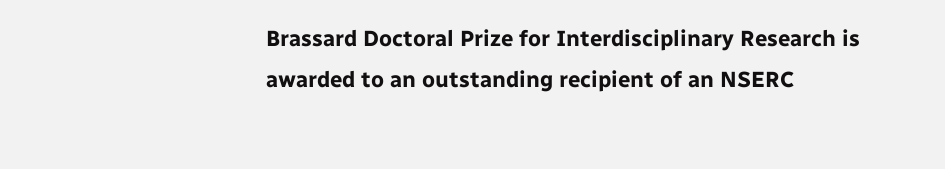Brassard Doctoral Prize for Interdisciplinary Research is awarded to an outstanding recipient of an NSERC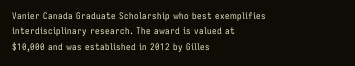Vanier Canada Graduate Scholarship who best exemplifies interdisciplinary research. The award is valued at $10,000 and was established in 2012 by Gilles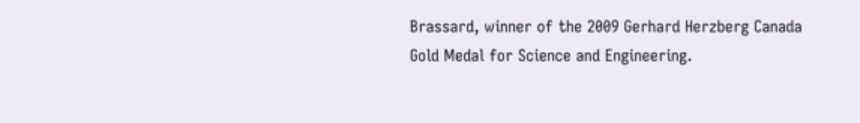Brassard, winner of the 2009 Gerhard Herzberg Canada Gold Medal for Science and Engineering.